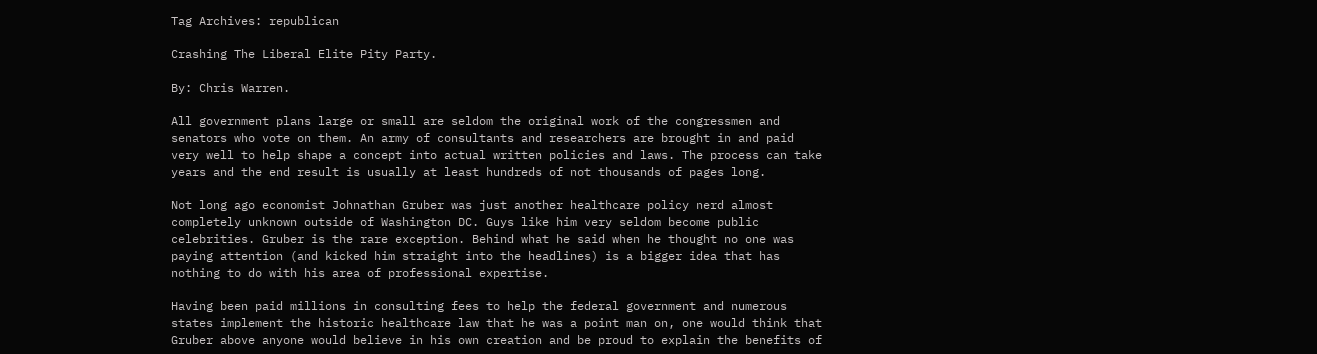Tag Archives: republican

Crashing The Liberal Elite Pity Party.

By: Chris Warren.

All government plans large or small are seldom the original work of the congressmen and senators who vote on them. An army of consultants and researchers are brought in and paid very well to help shape a concept into actual written policies and laws. The process can take years and the end result is usually at least hundreds of not thousands of pages long.

Not long ago economist Johnathan Gruber was just another healthcare policy nerd almost completely unknown outside of Washington DC. Guys like him very seldom become public celebrities. Gruber is the rare exception. Behind what he said when he thought no one was paying attention (and kicked him straight into the headlines) is a bigger idea that has nothing to do with his area of professional expertise.

Having been paid millions in consulting fees to help the federal government and numerous states implement the historic healthcare law that he was a point man on, one would think that Gruber above anyone would believe in his own creation and be proud to explain the benefits of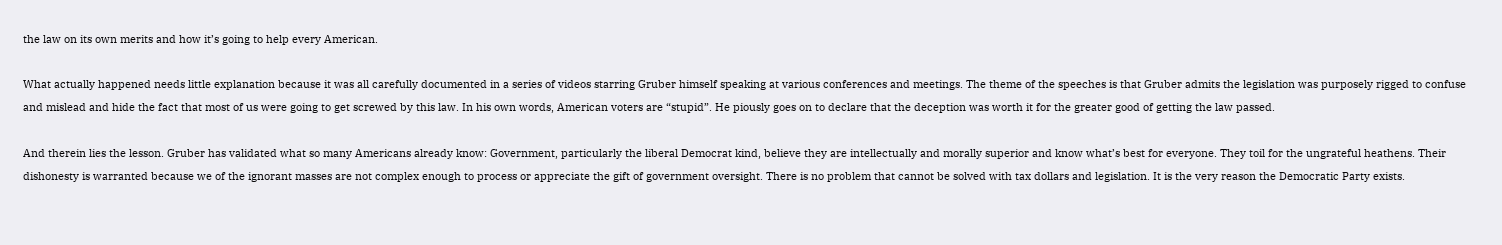the law on its own merits and how it’s going to help every American.

What actually happened needs little explanation because it was all carefully documented in a series of videos starring Gruber himself speaking at various conferences and meetings. The theme of the speeches is that Gruber admits the legislation was purposely rigged to confuse and mislead and hide the fact that most of us were going to get screwed by this law. In his own words, American voters are “stupid”. He piously goes on to declare that the deception was worth it for the greater good of getting the law passed.

And therein lies the lesson. Gruber has validated what so many Americans already know: Government, particularly the liberal Democrat kind, believe they are intellectually and morally superior and know what’s best for everyone. They toil for the ungrateful heathens. Their dishonesty is warranted because we of the ignorant masses are not complex enough to process or appreciate the gift of government oversight. There is no problem that cannot be solved with tax dollars and legislation. It is the very reason the Democratic Party exists.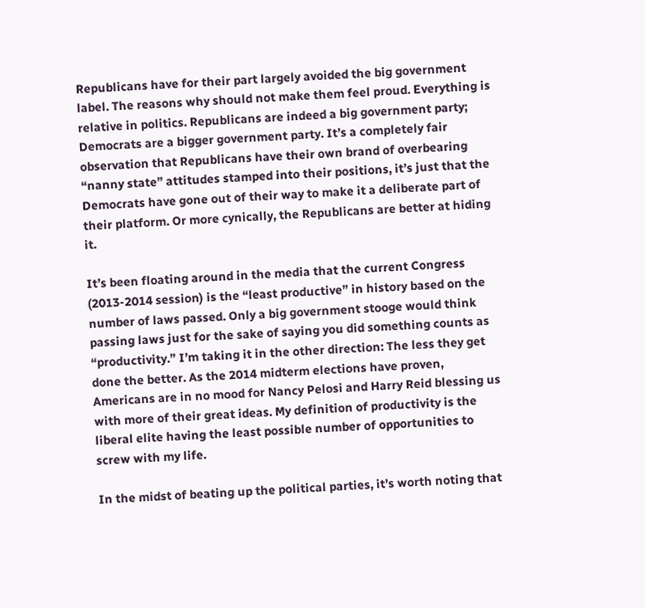Republicans have for their part largely avoided the big government label. The reasons why should not make them feel proud. Everything is relative in politics. Republicans are indeed a big government party; Democrats are a bigger government party. It’s a completely fair observation that Republicans have their own brand of overbearing “nanny state” attitudes stamped into their positions, it’s just that the Democrats have gone out of their way to make it a deliberate part of their platform. Or more cynically, the Republicans are better at hiding it.

It’s been floating around in the media that the current Congress (2013-2014 session) is the “least productive” in history based on the number of laws passed. Only a big government stooge would think passing laws just for the sake of saying you did something counts as “productivity.” I’m taking it in the other direction: The less they get done the better. As the 2014 midterm elections have proven, Americans are in no mood for Nancy Pelosi and Harry Reid blessing us with more of their great ideas. My definition of productivity is the liberal elite having the least possible number of opportunities to screw with my life.

In the midst of beating up the political parties, it’s worth noting that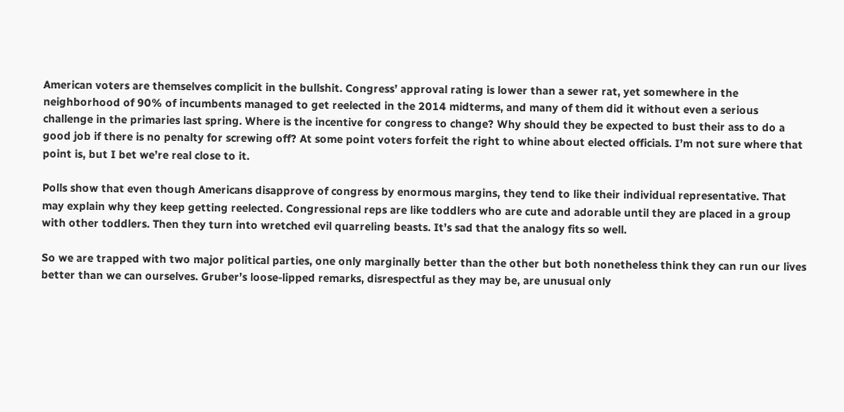American voters are themselves complicit in the bullshit. Congress’ approval rating is lower than a sewer rat, yet somewhere in the neighborhood of 90% of incumbents managed to get reelected in the 2014 midterms, and many of them did it without even a serious challenge in the primaries last spring. Where is the incentive for congress to change? Why should they be expected to bust their ass to do a good job if there is no penalty for screwing off? At some point voters forfeit the right to whine about elected officials. I’m not sure where that point is, but I bet we’re real close to it.

Polls show that even though Americans disapprove of congress by enormous margins, they tend to like their individual representative. That may explain why they keep getting reelected. Congressional reps are like toddlers who are cute and adorable until they are placed in a group with other toddlers. Then they turn into wretched evil quarreling beasts. It’s sad that the analogy fits so well.

So we are trapped with two major political parties, one only marginally better than the other but both nonetheless think they can run our lives better than we can ourselves. Gruber’s loose-lipped remarks, disrespectful as they may be, are unusual only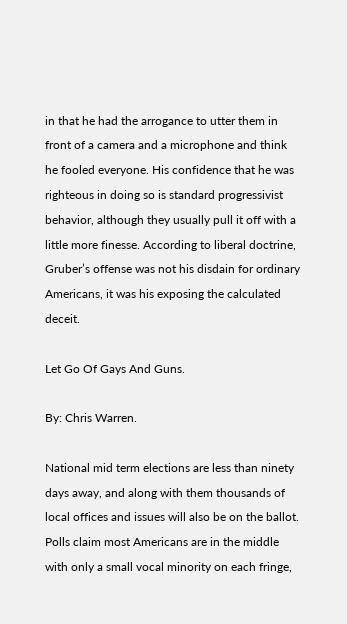in that he had the arrogance to utter them in front of a camera and a microphone and think he fooled everyone. His confidence that he was righteous in doing so is standard progressivist behavior, although they usually pull it off with a little more finesse. According to liberal doctrine, Gruber’s offense was not his disdain for ordinary Americans, it was his exposing the calculated deceit.

Let Go Of Gays And Guns.

By: Chris Warren.

National mid term elections are less than ninety days away, and along with them thousands of local offices and issues will also be on the ballot. Polls claim most Americans are in the middle with only a small vocal minority on each fringe,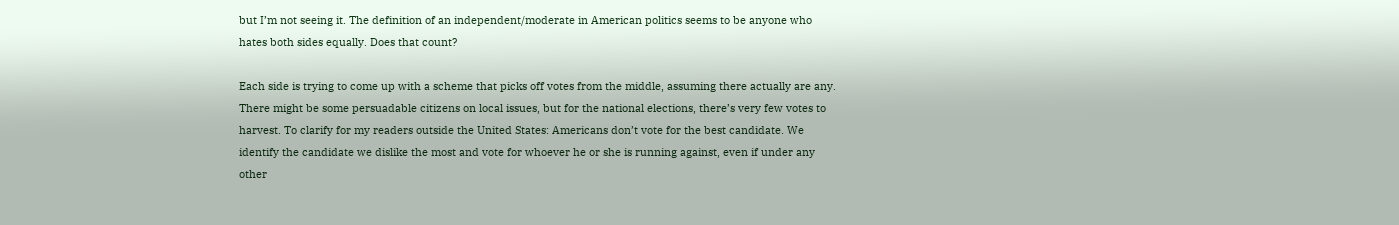but I’m not seeing it. The definition of an independent/moderate in American politics seems to be anyone who hates both sides equally. Does that count?

Each side is trying to come up with a scheme that picks off votes from the middle, assuming there actually are any. There might be some persuadable citizens on local issues, but for the national elections, there’s very few votes to harvest. To clarify for my readers outside the United States: Americans don’t vote for the best candidate. We identify the candidate we dislike the most and vote for whoever he or she is running against, even if under any other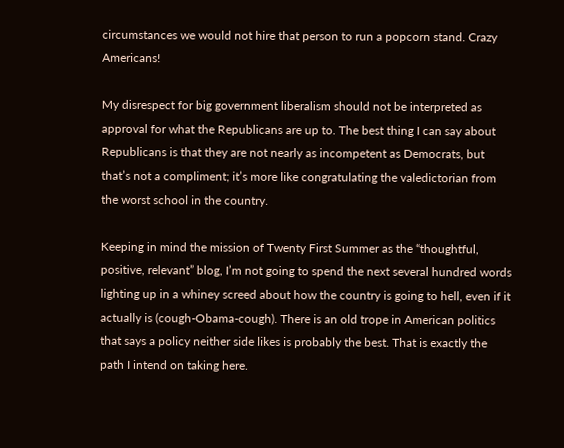circumstances we would not hire that person to run a popcorn stand. Crazy Americans!

My disrespect for big government liberalism should not be interpreted as approval for what the Republicans are up to. The best thing I can say about Republicans is that they are not nearly as incompetent as Democrats, but that’s not a compliment; it’s more like congratulating the valedictorian from the worst school in the country.

Keeping in mind the mission of Twenty First Summer as the “thoughtful, positive, relevant” blog, I’m not going to spend the next several hundred words lighting up in a whiney screed about how the country is going to hell, even if it actually is (cough-Obama-cough). There is an old trope in American politics that says a policy neither side likes is probably the best. That is exactly the path I intend on taking here.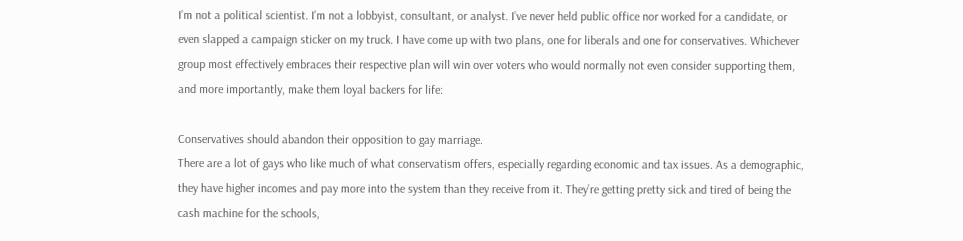I’m not a political scientist. I’m not a lobbyist, consultant, or analyst. I’ve never held public office nor worked for a candidate, or even slapped a campaign sticker on my truck. I have come up with two plans, one for liberals and one for conservatives. Whichever group most effectively embraces their respective plan will win over voters who would normally not even consider supporting them, and more importantly, make them loyal backers for life:

Conservatives should abandon their opposition to gay marriage.
There are a lot of gays who like much of what conservatism offers, especially regarding economic and tax issues. As a demographic, they have higher incomes and pay more into the system than they receive from it. They’re getting pretty sick and tired of being the cash machine for the schools,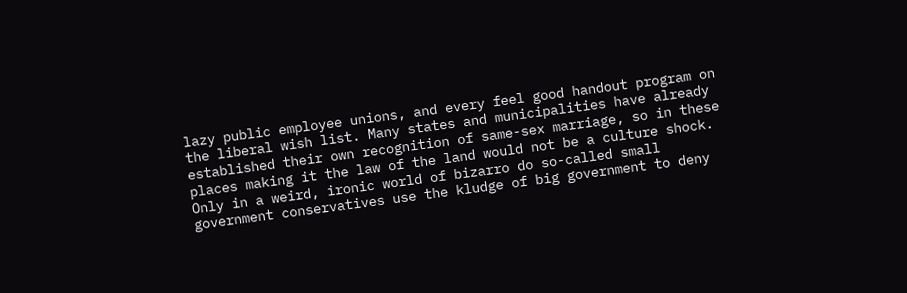lazy public employee unions, and every feel good handout program on the liberal wish list. Many states and municipalities have already established their own recognition of same-sex marriage, so in these places making it the law of the land would not be a culture shock. Only in a weird, ironic world of bizarro do so-called small government conservatives use the kludge of big government to deny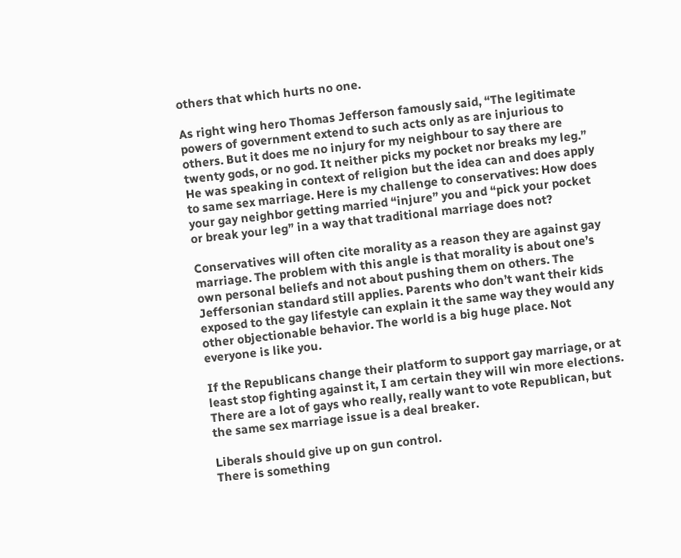others that which hurts no one.

As right wing hero Thomas Jefferson famously said, “The legitimate powers of government extend to such acts only as are injurious to others. But it does me no injury for my neighbour to say there are twenty gods, or no god. It neither picks my pocket nor breaks my leg.” He was speaking in context of religion but the idea can and does apply to same sex marriage. Here is my challenge to conservatives: How does your gay neighbor getting married “injure” you and “pick your pocket or break your leg” in a way that traditional marriage does not?

Conservatives will often cite morality as a reason they are against gay marriage. The problem with this angle is that morality is about one’s own personal beliefs and not about pushing them on others. The Jeffersonian standard still applies. Parents who don’t want their kids exposed to the gay lifestyle can explain it the same way they would any other objectionable behavior. The world is a big huge place. Not everyone is like you.

If the Republicans change their platform to support gay marriage, or at least stop fighting against it, I am certain they will win more elections. There are a lot of gays who really, really want to vote Republican, but the same sex marriage issue is a deal breaker.

Liberals should give up on gun control.
There is something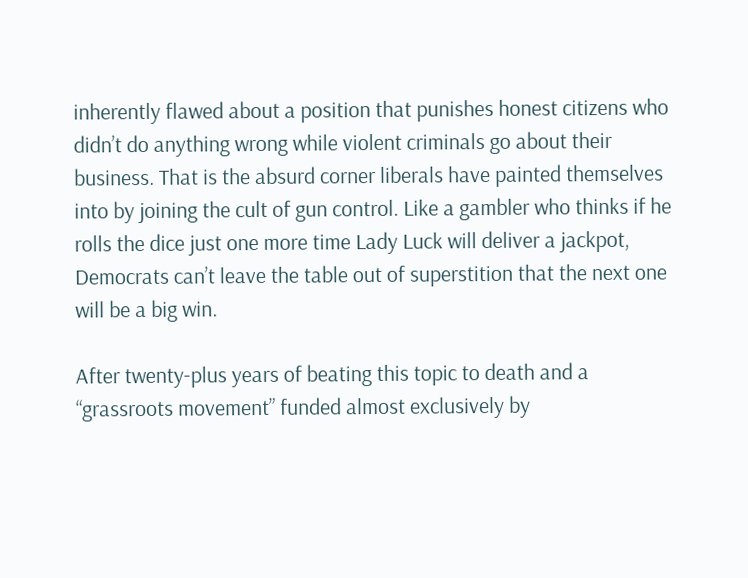inherently flawed about a position that punishes honest citizens who didn’t do anything wrong while violent criminals go about their business. That is the absurd corner liberals have painted themselves into by joining the cult of gun control. Like a gambler who thinks if he rolls the dice just one more time Lady Luck will deliver a jackpot, Democrats can’t leave the table out of superstition that the next one will be a big win.

After twenty-plus years of beating this topic to death and a “grassroots movement” funded almost exclusively by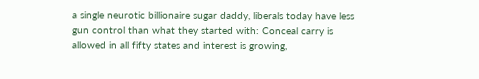a single neurotic billionaire sugar daddy, liberals today have less gun control than what they started with: Conceal carry is allowed in all fifty states and interest is growing,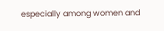especially among women and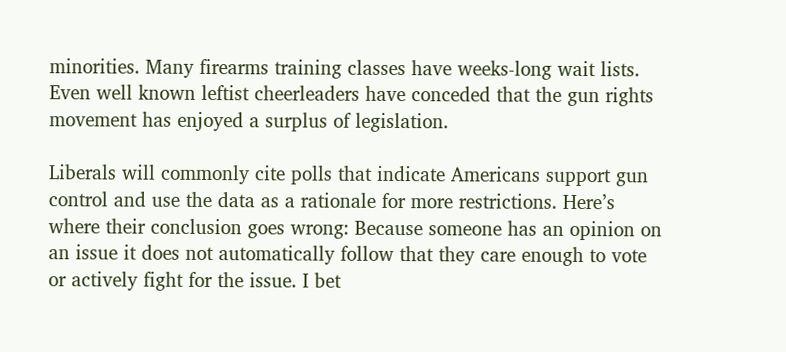minorities. Many firearms training classes have weeks-long wait lists. Even well known leftist cheerleaders have conceded that the gun rights movement has enjoyed a surplus of legislation.

Liberals will commonly cite polls that indicate Americans support gun control and use the data as a rationale for more restrictions. Here’s where their conclusion goes wrong: Because someone has an opinion on an issue it does not automatically follow that they care enough to vote or actively fight for the issue. I bet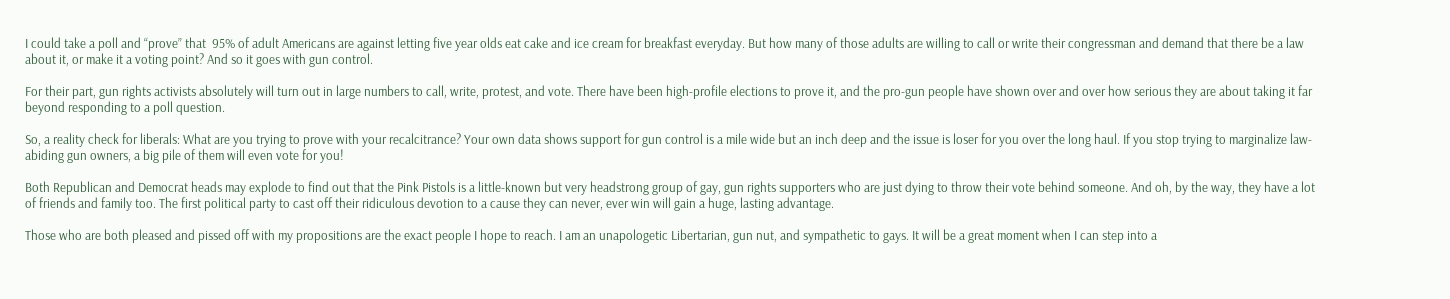I could take a poll and “prove” that  95% of adult Americans are against letting five year olds eat cake and ice cream for breakfast everyday. But how many of those adults are willing to call or write their congressman and demand that there be a law about it, or make it a voting point? And so it goes with gun control.

For their part, gun rights activists absolutely will turn out in large numbers to call, write, protest, and vote. There have been high-profile elections to prove it, and the pro-gun people have shown over and over how serious they are about taking it far beyond responding to a poll question.

So, a reality check for liberals: What are you trying to prove with your recalcitrance? Your own data shows support for gun control is a mile wide but an inch deep and the issue is loser for you over the long haul. If you stop trying to marginalize law-abiding gun owners, a big pile of them will even vote for you!

Both Republican and Democrat heads may explode to find out that the Pink Pistols is a little-known but very headstrong group of gay, gun rights supporters who are just dying to throw their vote behind someone. And oh, by the way, they have a lot of friends and family too. The first political party to cast off their ridiculous devotion to a cause they can never, ever win will gain a huge, lasting advantage.

Those who are both pleased and pissed off with my propositions are the exact people I hope to reach. I am an unapologetic Libertarian, gun nut, and sympathetic to gays. It will be a great moment when I can step into a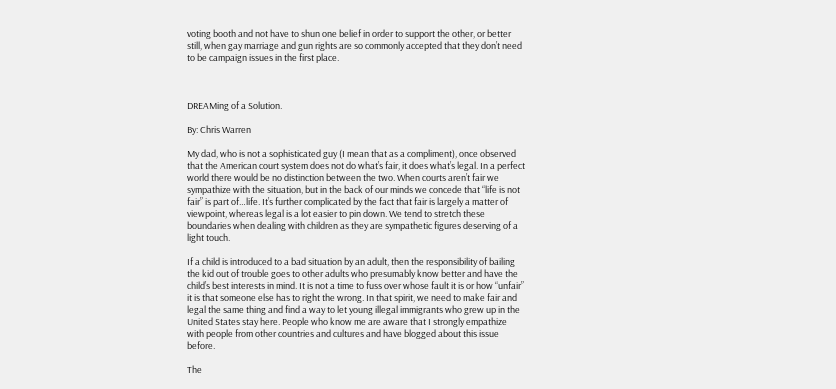voting booth and not have to shun one belief in order to support the other, or better still, when gay marriage and gun rights are so commonly accepted that they don’t need to be campaign issues in the first place.



DREAMing of a Solution.

By: Chris Warren

My dad, who is not a sophisticated guy (I mean that as a compliment), once observed that the American court system does not do what’s fair, it does what’s legal. In a perfect world there would be no distinction between the two. When courts aren’t fair we sympathize with the situation, but in the back of our minds we concede that “life is not fair” is part of…life. It’s further complicated by the fact that fair is largely a matter of viewpoint, whereas legal is a lot easier to pin down. We tend to stretch these boundaries when dealing with children as they are sympathetic figures deserving of a light touch.

If a child is introduced to a bad situation by an adult, then the responsibility of bailing the kid out of trouble goes to other adults who presumably know better and have the child’s best interests in mind. It is not a time to fuss over whose fault it is or how “unfair” it is that someone else has to right the wrong. In that spirit, we need to make fair and legal the same thing and find a way to let young illegal immigrants who grew up in the United States stay here. People who know me are aware that I strongly empathize with people from other countries and cultures and have blogged about this issue before.

The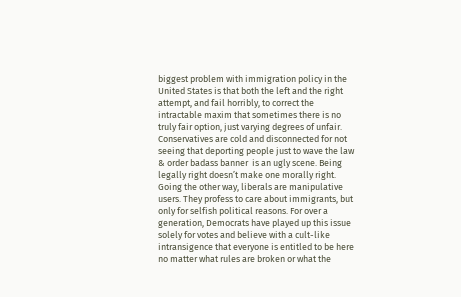biggest problem with immigration policy in the United States is that both the left and the right attempt, and fail horribly, to correct the intractable maxim that sometimes there is no truly fair option, just varying degrees of unfair. Conservatives are cold and disconnected for not seeing that deporting people just to wave the law & order badass banner  is an ugly scene. Being legally right doesn’t make one morally right. Going the other way, liberals are manipulative users. They profess to care about immigrants, but only for selfish political reasons. For over a generation, Democrats have played up this issue solely for votes and believe with a cult-like intransigence that everyone is entitled to be here no matter what rules are broken or what the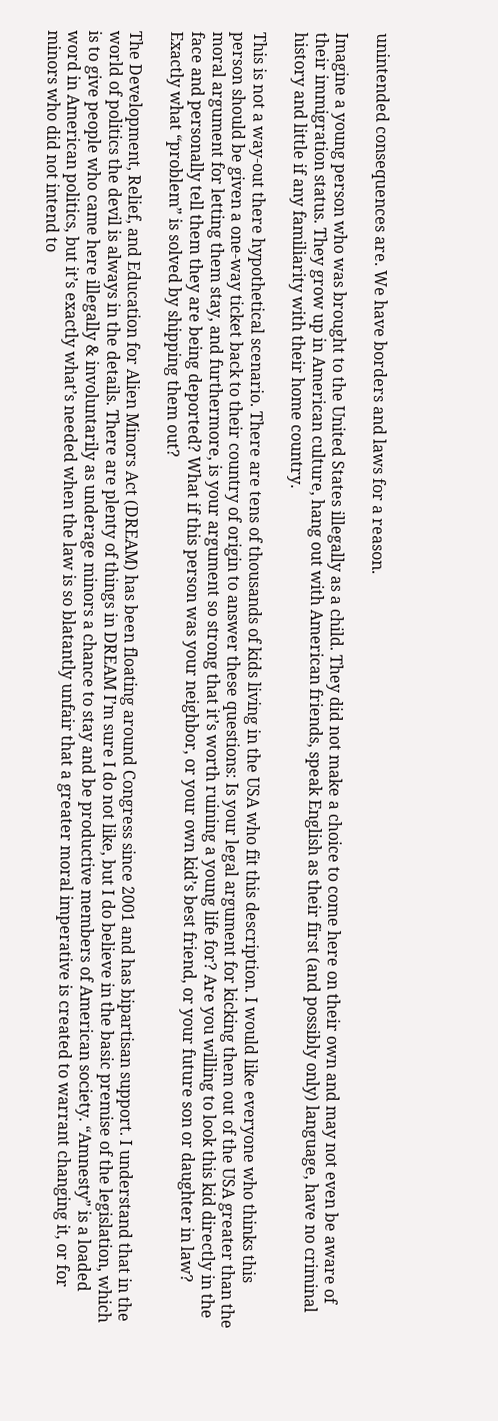unintended consequences are. We have borders and laws for a reason.

Imagine a young person who was brought to the United States illegally as a child. They did not make a choice to come here on their own and may not even be aware of their immigration status. They grow up in American culture, hang out with American friends, speak English as their first (and possibly only) language, have no criminal history and little if any familiarity with their home country.

This is not a way-out there hypothetical scenario. There are tens of thousands of kids living in the USA who fit this description. I would like everyone who thinks this person should be given a one-way ticket back to their country of origin to answer these questions: Is your legal argument for kicking them out of the USA greater than the moral argument for letting them stay, and furthermore, is your argument so strong that it’s worth ruining a young life for? Are you willing to look this kid directly in the face and personally tell them they are being deported? What if this person was your neighbor, or your own kid’s best friend, or your future son or daughter in law? Exactly what “problem” is solved by shipping them out?

The Development, Relief, and Education for Alien Minors Act (DREAM) has been floating around Congress since 2001 and has bipartisan support. I understand that in the world of politics the devil is always in the details. There are plenty of things in DREAM I’m sure I do not like, but I do believe in the basic premise of the legislation, which is to give people who came here illegally & involuntarily as underage minors a chance to stay and be productive members of American society. “Amnesty” is a loaded word in American politics, but it’s exactly what’s needed when the law is so blatantly unfair that a greater moral imperative is created to warrant changing it, or for minors who did not intend to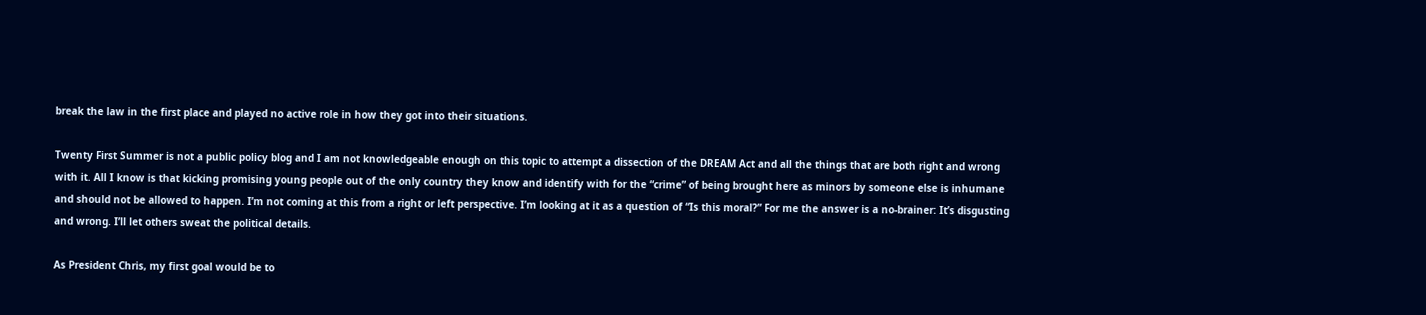break the law in the first place and played no active role in how they got into their situations.

Twenty First Summer is not a public policy blog and I am not knowledgeable enough on this topic to attempt a dissection of the DREAM Act and all the things that are both right and wrong with it. All I know is that kicking promising young people out of the only country they know and identify with for the “crime” of being brought here as minors by someone else is inhumane and should not be allowed to happen. I’m not coming at this from a right or left perspective. I’m looking at it as a question of “Is this moral?” For me the answer is a no-brainer: It’s disgusting and wrong. I’ll let others sweat the political details.

As President Chris, my first goal would be to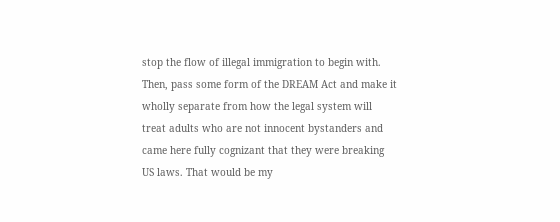stop the flow of illegal immigration to begin with. Then, pass some form of the DREAM Act and make it wholly separate from how the legal system will treat adults who are not innocent bystanders and came here fully cognizant that they were breaking US laws. That would be my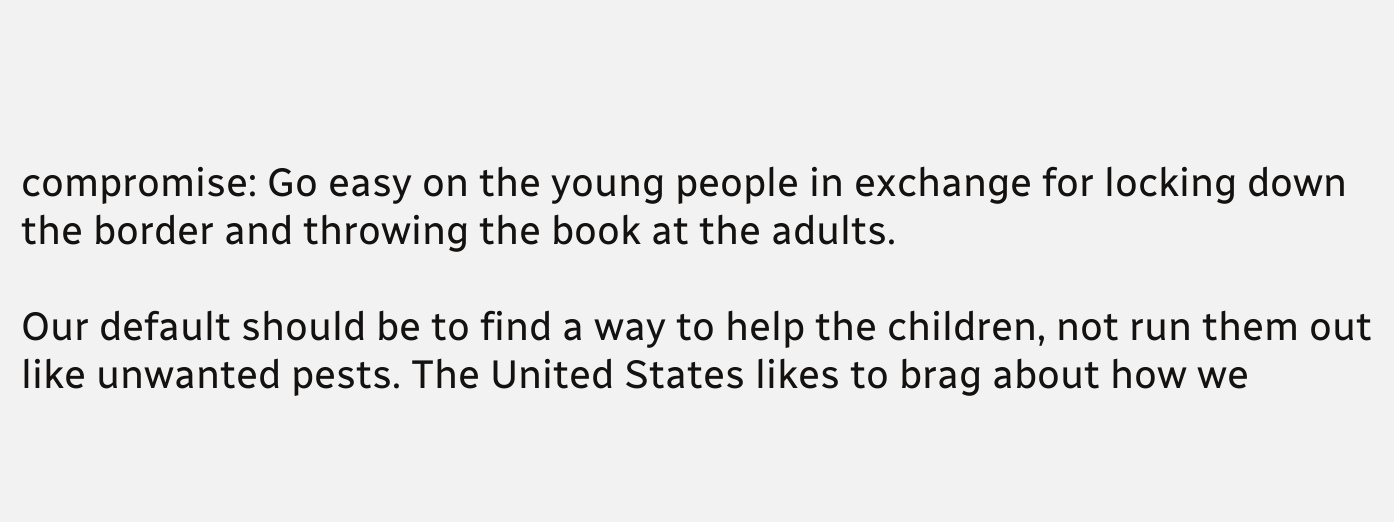compromise: Go easy on the young people in exchange for locking down the border and throwing the book at the adults.

Our default should be to find a way to help the children, not run them out like unwanted pests. The United States likes to brag about how we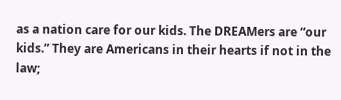as a nation care for our kids. The DREAMers are “our kids.” They are Americans in their hearts if not in the law;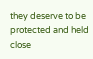they deserve to be protected and held close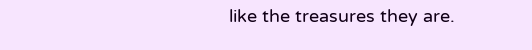like the treasures they are.